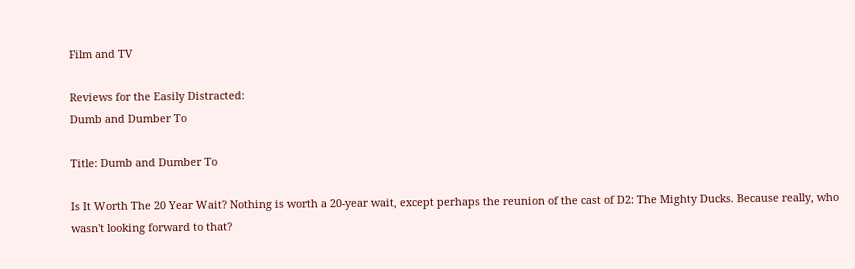Film and TV

Reviews for the Easily Distracted:
Dumb and Dumber To

Title: Dumb and Dumber To

Is It Worth The 20 Year Wait? Nothing is worth a 20-year wait, except perhaps the reunion of the cast of D2: The Mighty Ducks. Because really, who wasn't looking forward to that?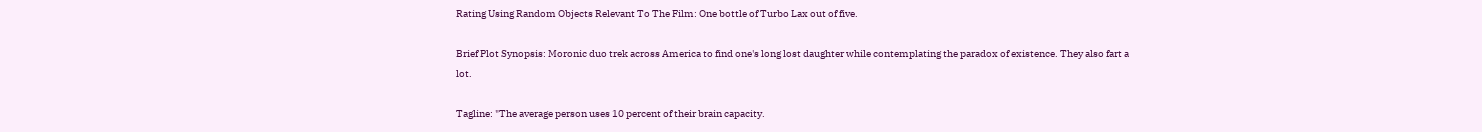Rating Using Random Objects Relevant To The Film: One bottle of Turbo Lax out of five.

Brief Plot Synopsis: Moronic duo trek across America to find one's long lost daughter while contemplating the paradox of existence. They also fart a lot.

Tagline: "The average person uses 10 percent of their brain capacity.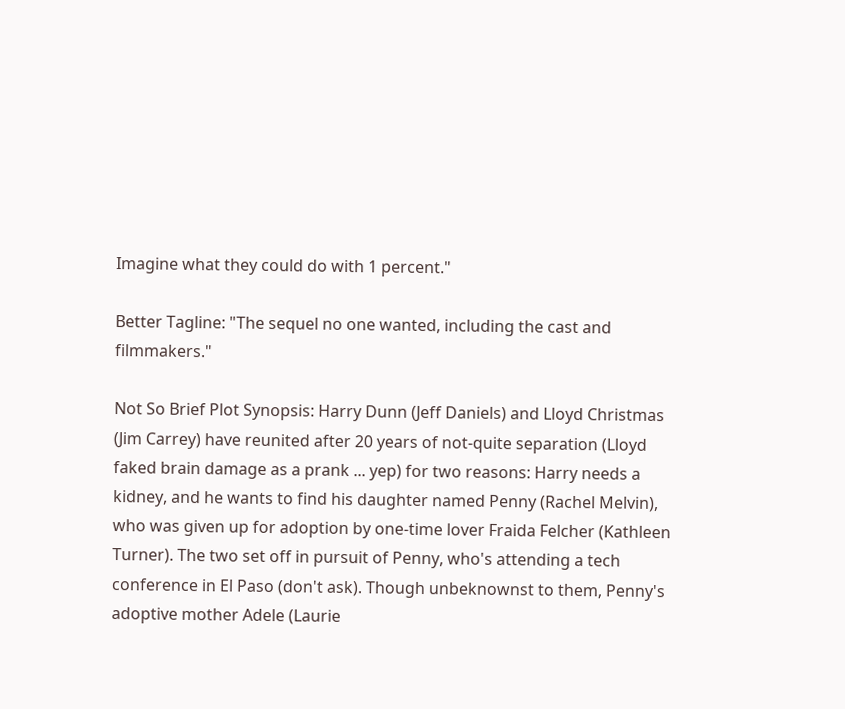Imagine what they could do with 1 percent."

Better Tagline: "The sequel no one wanted, including the cast and filmmakers."

Not So Brief Plot Synopsis: Harry Dunn (Jeff Daniels) and Lloyd Christmas (Jim Carrey) have reunited after 20 years of not-quite separation (Lloyd faked brain damage as a prank ... yep) for two reasons: Harry needs a kidney, and he wants to find his daughter named Penny (Rachel Melvin), who was given up for adoption by one-time lover Fraida Felcher (Kathleen Turner). The two set off in pursuit of Penny, who's attending a tech conference in El Paso (don't ask). Though unbeknownst to them, Penny's adoptive mother Adele (Laurie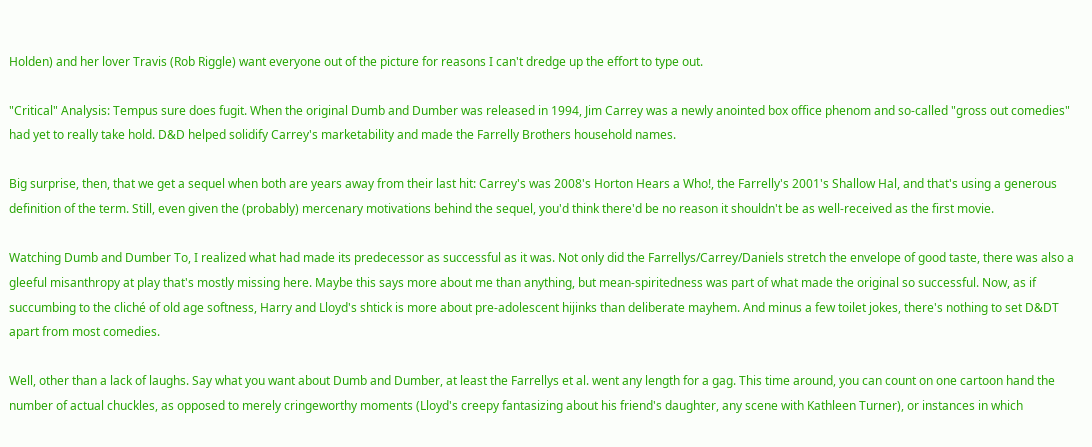Holden) and her lover Travis (Rob Riggle) want everyone out of the picture for reasons I can't dredge up the effort to type out.

"Critical" Analysis: Tempus sure does fugit. When the original Dumb and Dumber was released in 1994, Jim Carrey was a newly anointed box office phenom and so-called "gross out comedies" had yet to really take hold. D&D helped solidify Carrey's marketability and made the Farrelly Brothers household names.

Big surprise, then, that we get a sequel when both are years away from their last hit: Carrey's was 2008's Horton Hears a Who!, the Farrelly's 2001's Shallow Hal, and that's using a generous definition of the term. Still, even given the (probably) mercenary motivations behind the sequel, you'd think there'd be no reason it shouldn't be as well-received as the first movie.

Watching Dumb and Dumber To, I realized what had made its predecessor as successful as it was. Not only did the Farrellys/Carrey/Daniels stretch the envelope of good taste, there was also a gleeful misanthropy at play that's mostly missing here. Maybe this says more about me than anything, but mean-spiritedness was part of what made the original so successful. Now, as if succumbing to the cliché of old age softness, Harry and Lloyd's shtick is more about pre-adolescent hijinks than deliberate mayhem. And minus a few toilet jokes, there's nothing to set D&DT apart from most comedies.

Well, other than a lack of laughs. Say what you want about Dumb and Dumber, at least the Farrellys et al. went any length for a gag. This time around, you can count on one cartoon hand the number of actual chuckles, as opposed to merely cringeworthy moments (Lloyd's creepy fantasizing about his friend's daughter, any scene with Kathleen Turner), or instances in which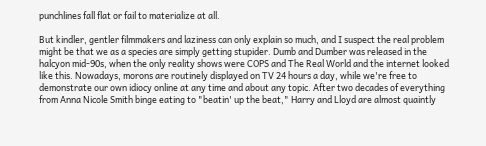punchlines fall flat or fail to materialize at all.

But kindler, gentler filmmakers and laziness can only explain so much, and I suspect the real problem might be that we as a species are simply getting stupider. Dumb and Dumber was released in the halcyon mid-90s, when the only reality shows were COPS and The Real World and the internet looked like this. Nowadays, morons are routinely displayed on TV 24 hours a day, while we're free to demonstrate our own idiocy online at any time and about any topic. After two decades of everything from Anna Nicole Smith binge eating to "beatin' up the beat," Harry and Lloyd are almost quaintly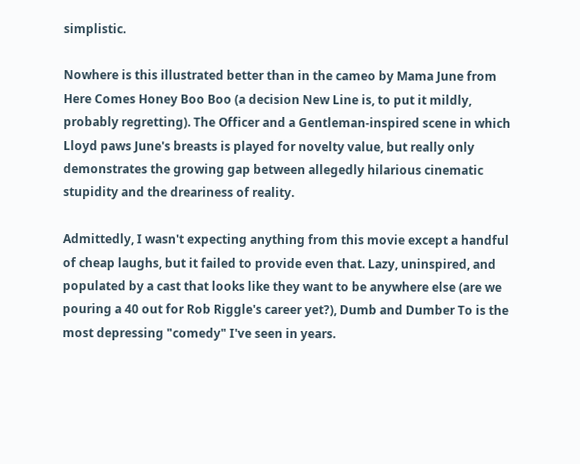simplistic.

Nowhere is this illustrated better than in the cameo by Mama June from Here Comes Honey Boo Boo (a decision New Line is, to put it mildly, probably regretting). The Officer and a Gentleman-inspired scene in which Lloyd paws June's breasts is played for novelty value, but really only demonstrates the growing gap between allegedly hilarious cinematic stupidity and the dreariness of reality.

Admittedly, I wasn't expecting anything from this movie except a handful of cheap laughs, but it failed to provide even that. Lazy, uninspired, and populated by a cast that looks like they want to be anywhere else (are we pouring a 40 out for Rob Riggle's career yet?), Dumb and Dumber To is the most depressing "comedy" I've seen in years.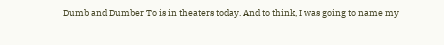Dumb and Dumber To is in theaters today. And to think, I was going to name my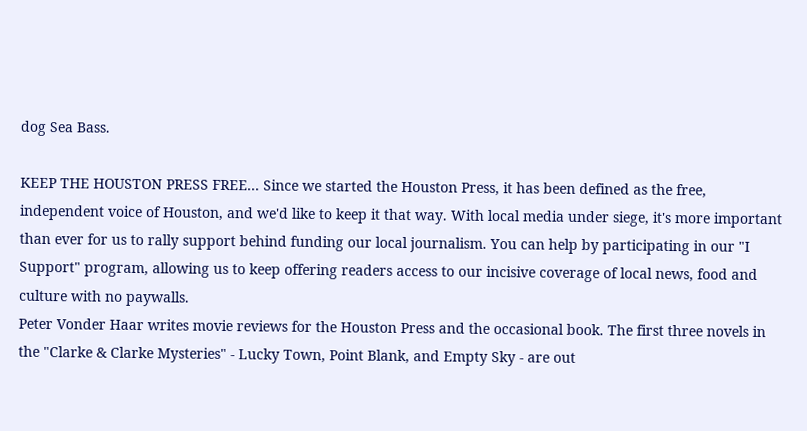dog Sea Bass.

KEEP THE HOUSTON PRESS FREE... Since we started the Houston Press, it has been defined as the free, independent voice of Houston, and we'd like to keep it that way. With local media under siege, it's more important than ever for us to rally support behind funding our local journalism. You can help by participating in our "I Support" program, allowing us to keep offering readers access to our incisive coverage of local news, food and culture with no paywalls.
Peter Vonder Haar writes movie reviews for the Houston Press and the occasional book. The first three novels in the "Clarke & Clarke Mysteries" - Lucky Town, Point Blank, and Empty Sky - are out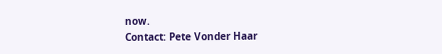now.
Contact: Pete Vonder Haar